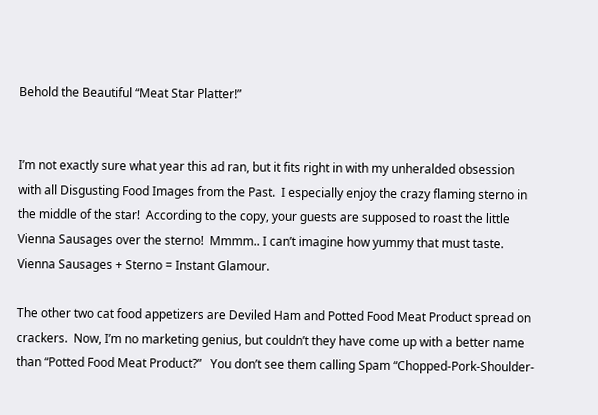Behold the Beautiful “Meat Star Platter!”


I’m not exactly sure what year this ad ran, but it fits right in with my unheralded obsession with all Disgusting Food Images from the Past.  I especially enjoy the crazy flaming sterno in the middle of the star!  According to the copy, your guests are supposed to roast the little Vienna Sausages over the sterno!  Mmmm.. I can’t imagine how yummy that must taste.  Vienna Sausages + Sterno = Instant Glamour.

The other two cat food appetizers are Deviled Ham and Potted Food Meat Product spread on crackers.  Now, I’m no marketing genius, but couldn’t they have come up with a better name than “Potted Food Meat Product?”   You don’t see them calling Spam “Chopped-Pork-Shoulder-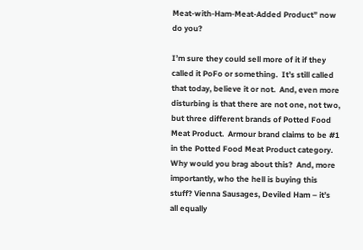Meat-with-Ham-Meat-Added Product” now do you?

I’m sure they could sell more of it if they called it PoFo or something.  It’s still called that today, believe it or not.  And, even more disturbing is that there are not one, not two, but three different brands of Potted Food Meat Product.  Armour brand claims to be #1 in the Potted Food Meat Product category.  Why would you brag about this?  And, more importantly, who the hell is buying this stuff? Vienna Sausages, Deviled Ham – it’s all equally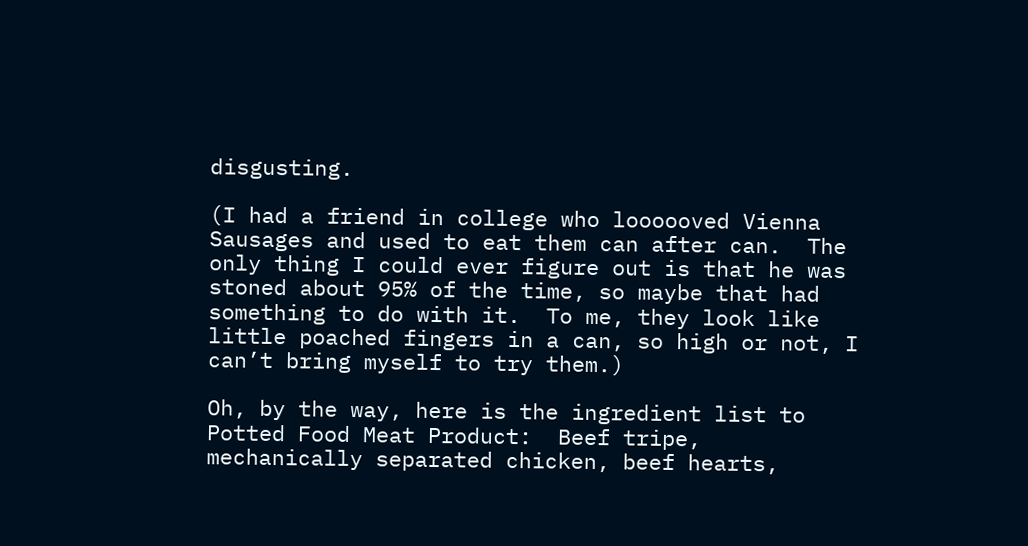disgusting.

(I had a friend in college who loooooved Vienna Sausages and used to eat them can after can.  The only thing I could ever figure out is that he was stoned about 95% of the time, so maybe that had something to do with it.  To me, they look like little poached fingers in a can, so high or not, I can’t bring myself to try them.)

Oh, by the way, here is the ingredient list to Potted Food Meat Product:  Beef tripe, mechanically separated chicken, beef hearts,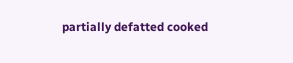partially defatted cooked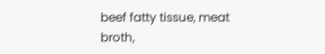beef fatty tissue, meat broth,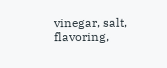vinegar, salt, flavoring,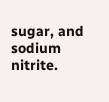sugar, and sodium nitrite.